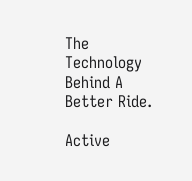The Technology Behind A Better Ride.

Active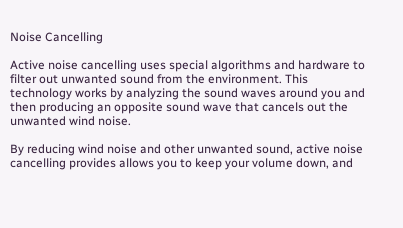Noise Cancelling

Active noise cancelling uses special algorithms and hardware to filter out unwanted sound from the environment. This technology works by analyzing the sound waves around you and then producing an opposite sound wave that cancels out the unwanted wind noise.

By reducing wind noise and other unwanted sound, active noise cancelling provides allows you to keep your volume down, and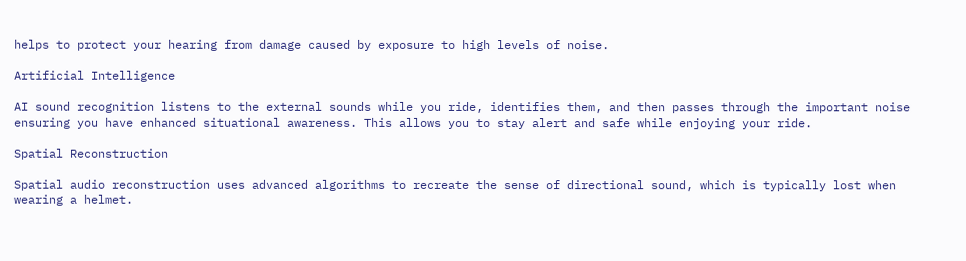helps to protect your hearing from damage caused by exposure to high levels of noise.

Artificial Intelligence

AI sound recognition listens to the external sounds while you ride, identifies them, and then passes through the important noise ensuring you have enhanced situational awareness. This allows you to stay alert and safe while enjoying your ride.

Spatial Reconstruction

Spatial audio reconstruction uses advanced algorithms to recreate the sense of directional sound, which is typically lost when wearing a helmet.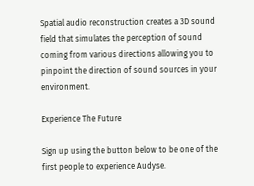Spatial audio reconstruction creates a 3D sound field that simulates the perception of sound coming from various directions allowing you to pinpoint the direction of sound sources in your environment.

Experience The Future

Sign up using the button below to be one of the first people to experience Audyse.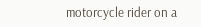motorcycle rider on a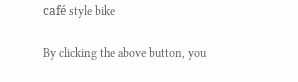café style bike

By clicking the above button, you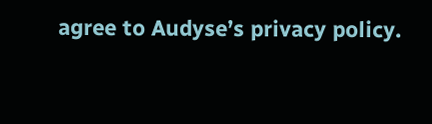agree to Audyse’s privacy policy.